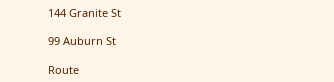144 Granite St

99 Auburn St

Route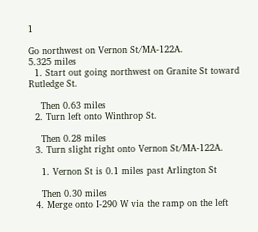1

Go northwest on Vernon St/MA-122A.
5.325 miles
  1. Start out going northwest on Granite St toward Rutledge St.

    Then 0.63 miles
  2. Turn left onto Winthrop St.

    Then 0.28 miles
  3. Turn slight right onto Vernon St/MA-122A.

    1. Vernon St is 0.1 miles past Arlington St

    Then 0.30 miles
  4. Merge onto I-290 W via the ramp on the left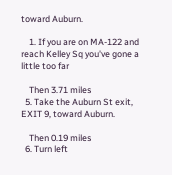toward Auburn.

    1. If you are on MA-122 and reach Kelley Sq you've gone a little too far

    Then 3.71 miles
  5. Take the Auburn St exit, EXIT 9, toward Auburn.

    Then 0.19 miles
  6. Turn left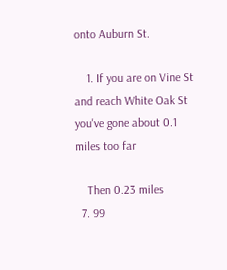onto Auburn St.

    1. If you are on Vine St and reach White Oak St you've gone about 0.1 miles too far

    Then 0.23 miles
  7. 99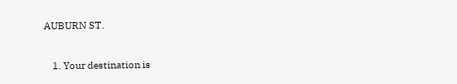AUBURN ST.

    1. Your destination is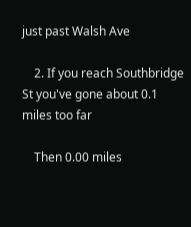just past Walsh Ave

    2. If you reach Southbridge St you've gone about 0.1 miles too far

    Then 0.00 miles